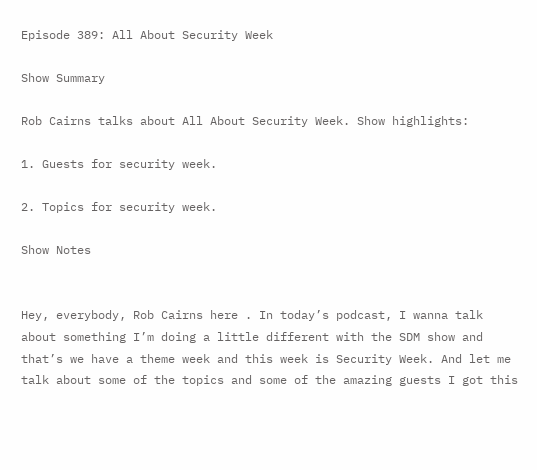Episode 389: All About Security Week

Show Summary

Rob Cairns talks about All About Security Week. Show highlights:

1. Guests for security week.

2. Topics for security week.

Show Notes


Hey, everybody, Rob Cairns here . In today’s podcast, I wanna talk about something I’m doing a little different with the SDM show and that’s we have a theme week and this week is Security Week. And let me talk about some of the topics and some of the amazing guests I got this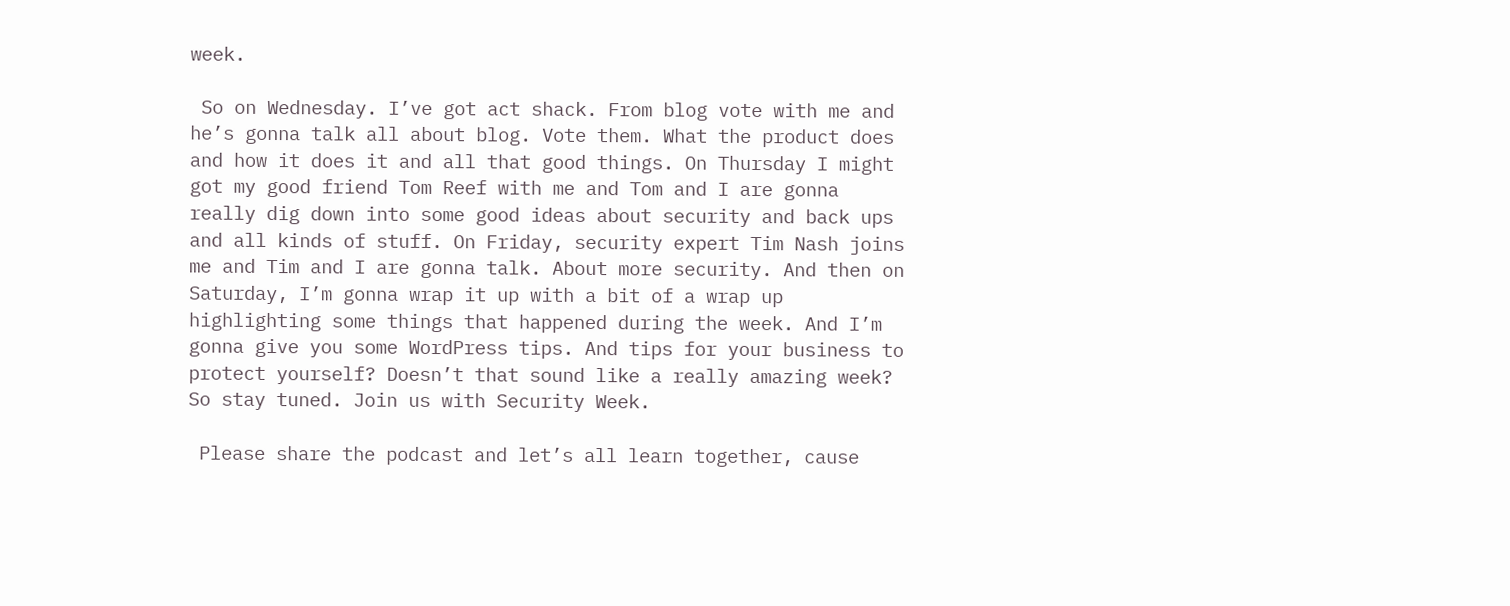week.

 So on Wednesday. I’ve got act shack. From blog vote with me and he’s gonna talk all about blog. Vote them. What the product does and how it does it and all that good things. On Thursday I might got my good friend Tom Reef with me and Tom and I are gonna really dig down into some good ideas about security and back ups and all kinds of stuff. On Friday, security expert Tim Nash joins me and Tim and I are gonna talk. About more security. And then on Saturday, I’m gonna wrap it up with a bit of a wrap up highlighting some things that happened during the week. And I’m gonna give you some WordPress tips. And tips for your business to protect yourself? Doesn’t that sound like a really amazing week? So stay tuned. Join us with Security Week.

 Please share the podcast and let’s all learn together, cause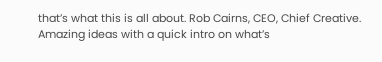that’s what this is all about. Rob Cairns, CEO, Chief Creative. Amazing ideas with a quick intro on what’s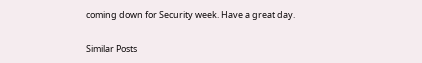coming down for Security week. Have a great day.

Similar Posts